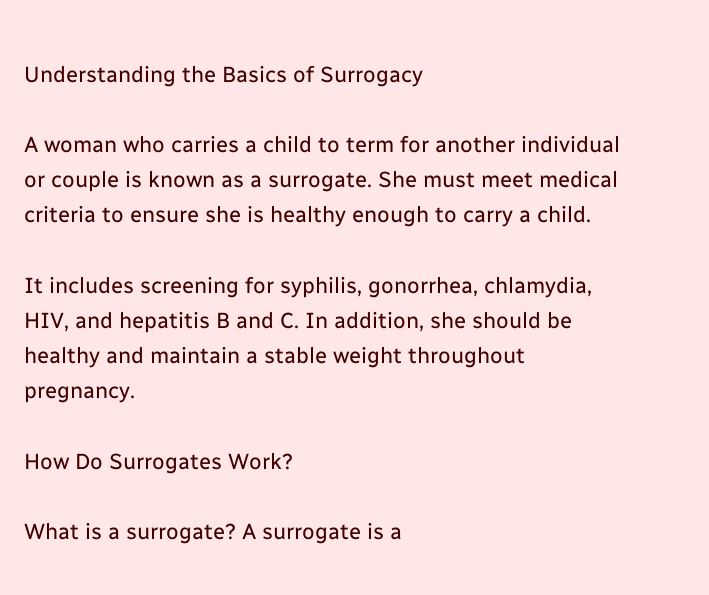Understanding the Basics of Surrogacy

A woman who carries a child to term for another individual or couple is known as a surrogate. She must meet medical criteria to ensure she is healthy enough to carry a child.

It includes screening for syphilis, gonorrhea, chlamydia, HIV, and hepatitis B and C. In addition, she should be healthy and maintain a stable weight throughout pregnancy.

How Do Surrogates Work?

What is a surrogate? A surrogate is a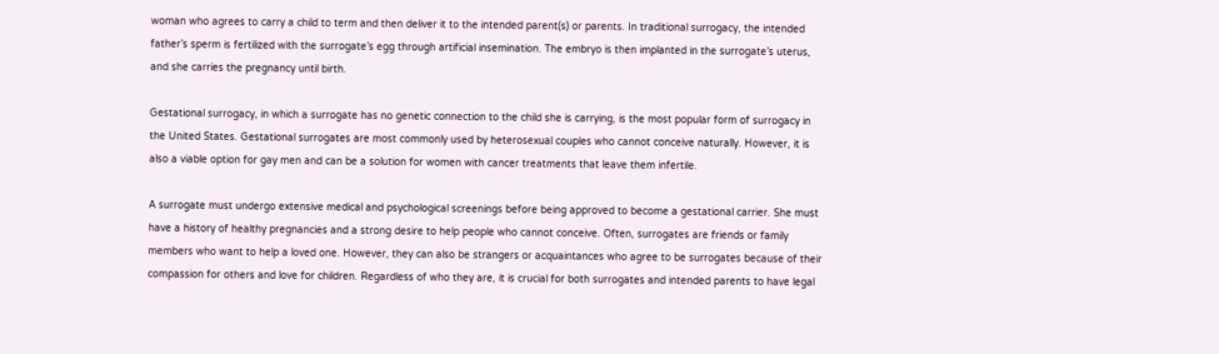woman who agrees to carry a child to term and then deliver it to the intended parent(s) or parents. In traditional surrogacy, the intended father’s sperm is fertilized with the surrogate’s egg through artificial insemination. The embryo is then implanted in the surrogate’s uterus, and she carries the pregnancy until birth.

Gestational surrogacy, in which a surrogate has no genetic connection to the child she is carrying, is the most popular form of surrogacy in the United States. Gestational surrogates are most commonly used by heterosexual couples who cannot conceive naturally. However, it is also a viable option for gay men and can be a solution for women with cancer treatments that leave them infertile.

A surrogate must undergo extensive medical and psychological screenings before being approved to become a gestational carrier. She must have a history of healthy pregnancies and a strong desire to help people who cannot conceive. Often, surrogates are friends or family members who want to help a loved one. However, they can also be strangers or acquaintances who agree to be surrogates because of their compassion for others and love for children. Regardless of who they are, it is crucial for both surrogates and intended parents to have legal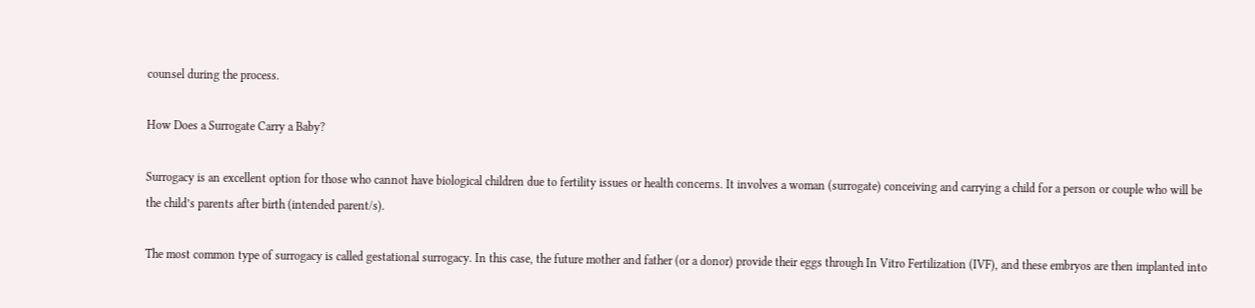counsel during the process.

How Does a Surrogate Carry a Baby?

Surrogacy is an excellent option for those who cannot have biological children due to fertility issues or health concerns. It involves a woman (surrogate) conceiving and carrying a child for a person or couple who will be the child’s parents after birth (intended parent/s).

The most common type of surrogacy is called gestational surrogacy. In this case, the future mother and father (or a donor) provide their eggs through In Vitro Fertilization (IVF), and these embryos are then implanted into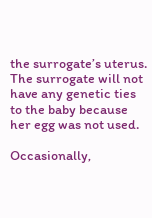the surrogate’s uterus. The surrogate will not have any genetic ties to the baby because her egg was not used.

Occasionally,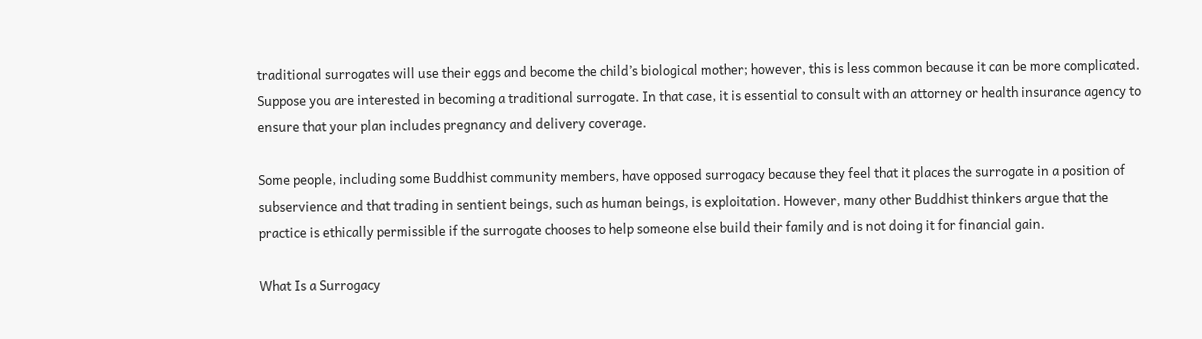traditional surrogates will use their eggs and become the child’s biological mother; however, this is less common because it can be more complicated. Suppose you are interested in becoming a traditional surrogate. In that case, it is essential to consult with an attorney or health insurance agency to ensure that your plan includes pregnancy and delivery coverage.

Some people, including some Buddhist community members, have opposed surrogacy because they feel that it places the surrogate in a position of subservience and that trading in sentient beings, such as human beings, is exploitation. However, many other Buddhist thinkers argue that the practice is ethically permissible if the surrogate chooses to help someone else build their family and is not doing it for financial gain.

What Is a Surrogacy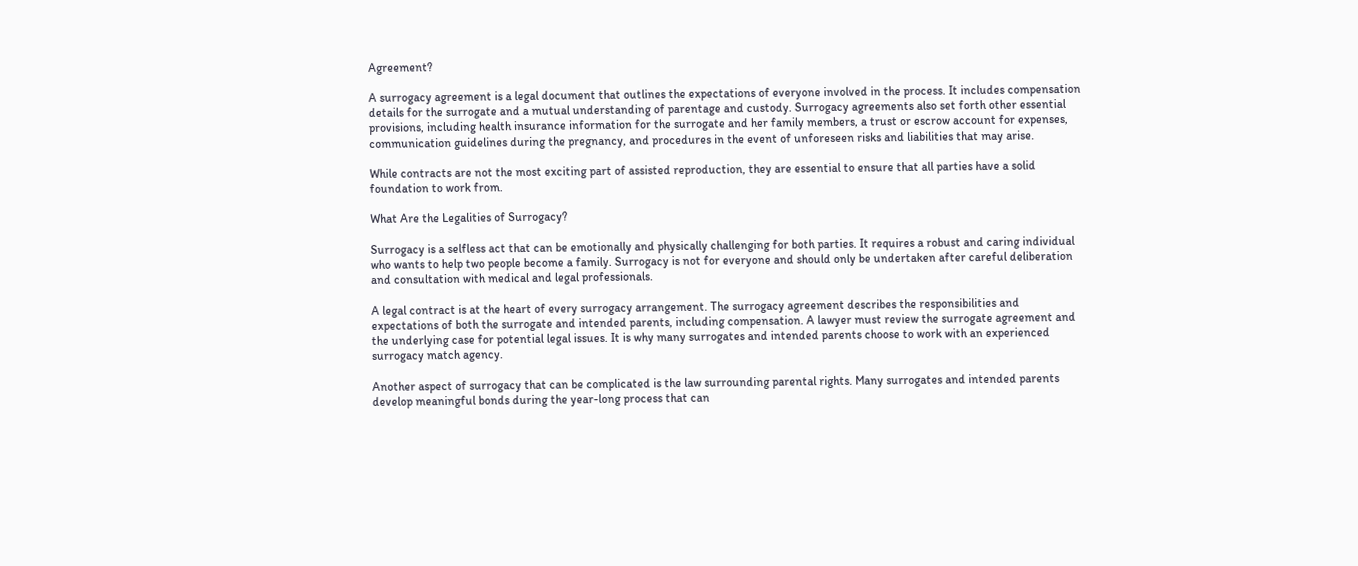Agreement?

A surrogacy agreement is a legal document that outlines the expectations of everyone involved in the process. It includes compensation details for the surrogate and a mutual understanding of parentage and custody. Surrogacy agreements also set forth other essential provisions, including health insurance information for the surrogate and her family members, a trust or escrow account for expenses, communication guidelines during the pregnancy, and procedures in the event of unforeseen risks and liabilities that may arise.

While contracts are not the most exciting part of assisted reproduction, they are essential to ensure that all parties have a solid foundation to work from.

What Are the Legalities of Surrogacy?

Surrogacy is a selfless act that can be emotionally and physically challenging for both parties. It requires a robust and caring individual who wants to help two people become a family. Surrogacy is not for everyone and should only be undertaken after careful deliberation and consultation with medical and legal professionals.

A legal contract is at the heart of every surrogacy arrangement. The surrogacy agreement describes the responsibilities and expectations of both the surrogate and intended parents, including compensation. A lawyer must review the surrogate agreement and the underlying case for potential legal issues. It is why many surrogates and intended parents choose to work with an experienced surrogacy match agency.

Another aspect of surrogacy that can be complicated is the law surrounding parental rights. Many surrogates and intended parents develop meaningful bonds during the year-long process that can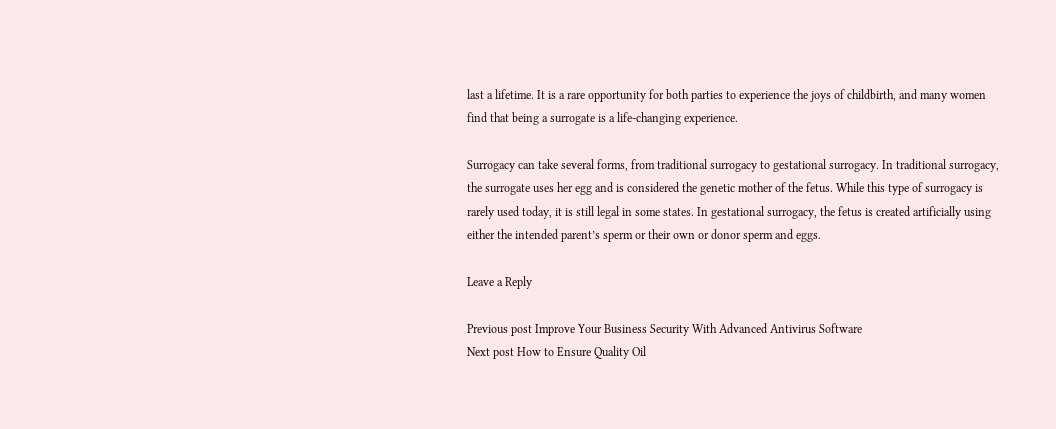last a lifetime. It is a rare opportunity for both parties to experience the joys of childbirth, and many women find that being a surrogate is a life-changing experience.

Surrogacy can take several forms, from traditional surrogacy to gestational surrogacy. In traditional surrogacy, the surrogate uses her egg and is considered the genetic mother of the fetus. While this type of surrogacy is rarely used today, it is still legal in some states. In gestational surrogacy, the fetus is created artificially using either the intended parent’s sperm or their own or donor sperm and eggs.

Leave a Reply

Previous post Improve Your Business Security With Advanced Antivirus Software
Next post How to Ensure Quality Oil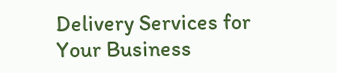Delivery Services for Your Business